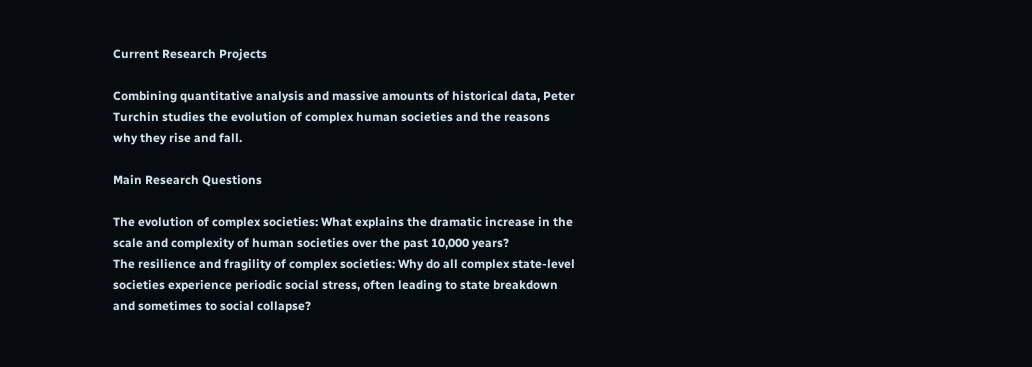Current Research Projects

Combining quantitative analysis and massive amounts of historical data, Peter Turchin studies the evolution of complex human societies and the reasons why they rise and fall.

Main Research Questions

The evolution of complex societies: What explains the dramatic increase in the scale and complexity of human societies over the past 10,000 years?
The resilience and fragility of complex societies: Why do all complex state-level societies experience periodic social stress, often leading to state breakdown and sometimes to social collapse?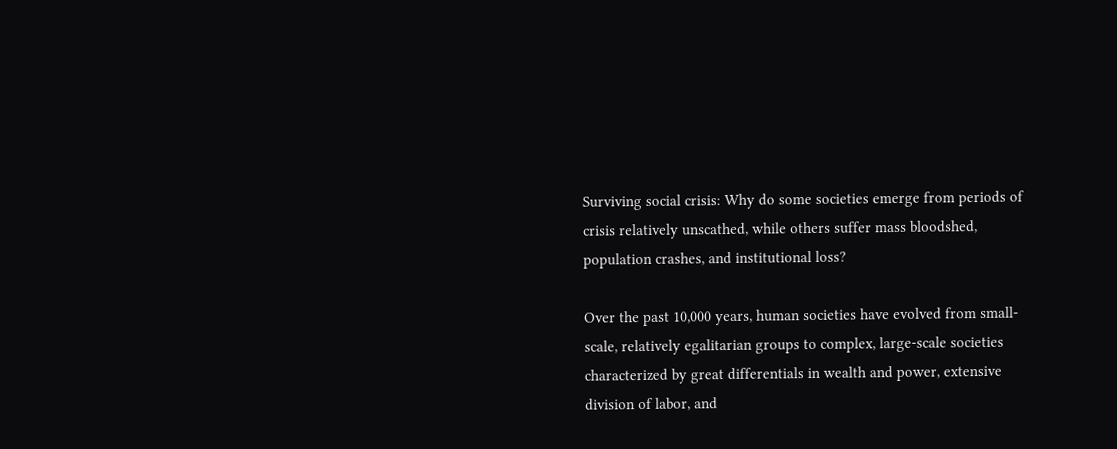Surviving social crisis: Why do some societies emerge from periods of crisis relatively unscathed, while others suffer mass bloodshed, population crashes, and institutional loss?

Over the past 10,000 years, human societies have evolved from small-scale, relatively egalitarian groups to complex, large-scale societies characterized by great differentials in wealth and power, extensive division of labor, and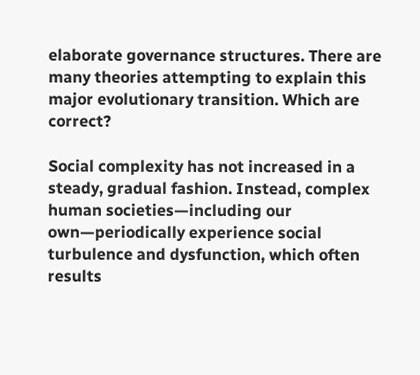elaborate governance structures. There are many theories attempting to explain this major evolutionary transition. Which are correct?

Social complexity has not increased in a steady, gradual fashion. Instead, complex human societies—including our own—periodically experience social turbulence and dysfunction, which often results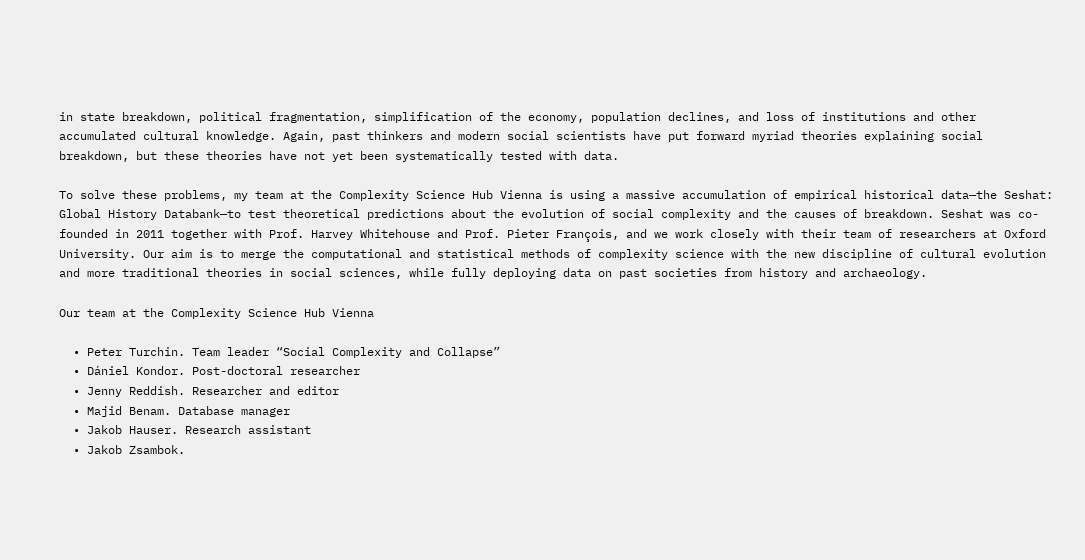in state breakdown, political fragmentation, simplification of the economy, population declines, and loss of institutions and other accumulated cultural knowledge. Again, past thinkers and modern social scientists have put forward myriad theories explaining social breakdown, but these theories have not yet been systematically tested with data.

To solve these problems, my team at the Complexity Science Hub Vienna is using a massive accumulation of empirical historical data—the Seshat: Global History Databank—to test theoretical predictions about the evolution of social complexity and the causes of breakdown. Seshat was co-founded in 2011 together with Prof. Harvey Whitehouse and Prof. Pieter François, and we work closely with their team of researchers at Oxford University. Our aim is to merge the computational and statistical methods of complexity science with the new discipline of cultural evolution and more traditional theories in social sciences, while fully deploying data on past societies from history and archaeology.

Our team at the Complexity Science Hub Vienna

  • Peter Turchin. Team leader “Social Complexity and Collapse”
  • Dániel Kondor. Post-doctoral researcher
  • Jenny Reddish. Researcher and editor
  • Majid Benam. Database manager
  • Jakob Hauser. Research assistant
  • Jakob Zsambok.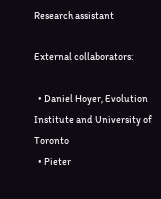Research assistant

External collaborators:

  • Daniel Hoyer, Evolution Institute and University of Toronto
  • Pieter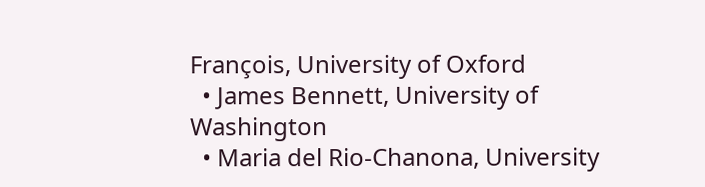François, University of Oxford
  • James Bennett, University of Washington
  • Maria del Rio-Chanona, University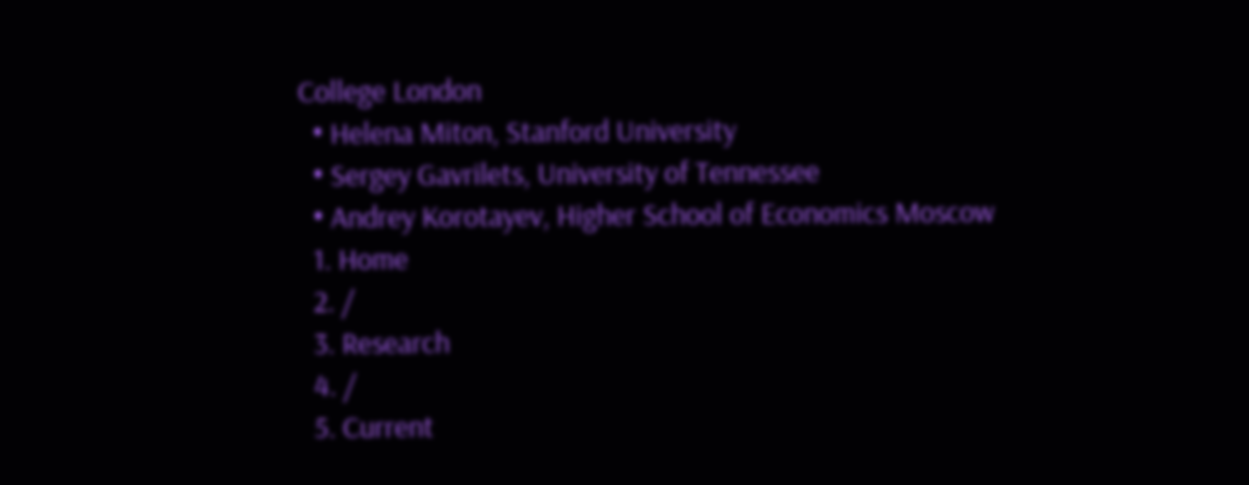College London
  • Helena Miton, Stanford University
  • Sergey Gavrilets, University of Tennessee
  • Andrey Korotayev, Higher School of Economics Moscow
  1. Home
  2. /
  3. Research
  4. /
  5. Current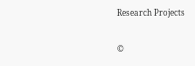Research Projects

©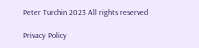Peter Turchin 2023 All rights reserved

Privacy Policy